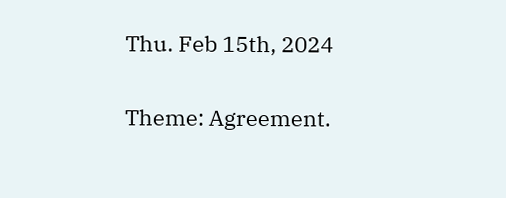Thu. Feb 15th, 2024

Theme: Agreement.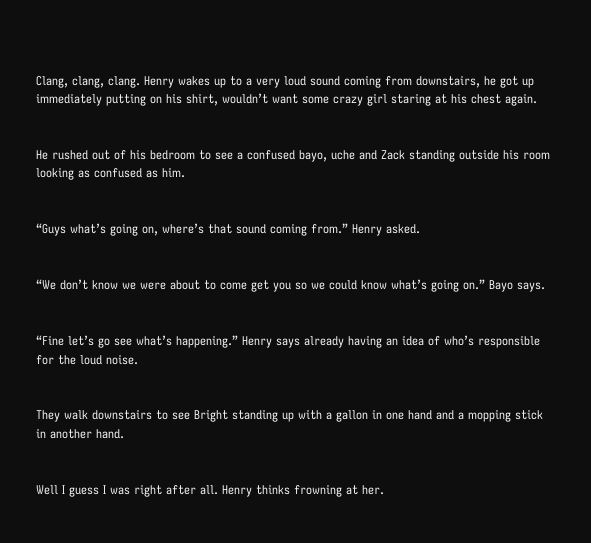Clang, clang, clang. Henry wakes up to a very loud sound coming from downstairs, he got up immediately putting on his shirt, wouldn’t want some crazy girl staring at his chest again.


He rushed out of his bedroom to see a confused bayo, uche and Zack standing outside his room looking as confused as him.


“Guys what’s going on, where’s that sound coming from.” Henry asked.


“We don’t know we were about to come get you so we could know what’s going on.” Bayo says.


“Fine let’s go see what’s happening.” Henry says already having an idea of who’s responsible for the loud noise.


They walk downstairs to see Bright standing up with a gallon in one hand and a mopping stick in another hand.


Well I guess I was right after all. Henry thinks frowning at her.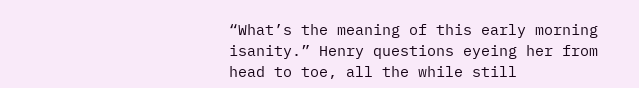“What’s the meaning of this early morning isanity.” Henry questions eyeing her from head to toe, all the while still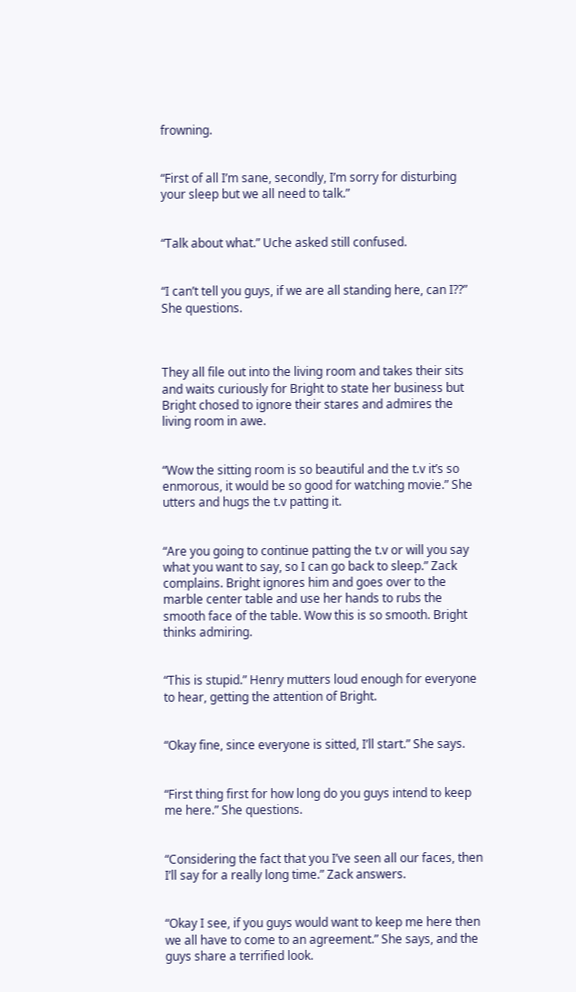frowning.


“First of all I’m sane, secondly, I’m sorry for disturbing your sleep but we all need to talk.”


“Talk about what.” Uche asked still confused.


“I can’t tell you guys, if we are all standing here, can I??” She questions.



They all file out into the living room and takes their sits and waits curiously for Bright to state her business but Bright chosed to ignore their stares and admires the living room in awe.


“Wow the sitting room is so beautiful and the t.v it’s so enmorous, it would be so good for watching movie.” She utters and hugs the t.v patting it.


“Are you going to continue patting the t.v or will you say what you want to say, so I can go back to sleep.” Zack complains. Bright ignores him and goes over to the marble center table and use her hands to rubs the smooth face of the table. Wow this is so smooth. Bright thinks admiring.


“This is stupid.” Henry mutters loud enough for everyone to hear, getting the attention of Bright.


“Okay fine, since everyone is sitted, I’ll start.” She says.


“First thing first for how long do you guys intend to keep me here.” She questions.


“Considering the fact that you I’ve seen all our faces, then I’ll say for a really long time.” Zack answers.


“Okay I see, if you guys would want to keep me here then we all have to come to an agreement.” She says, and the guys share a terrified look.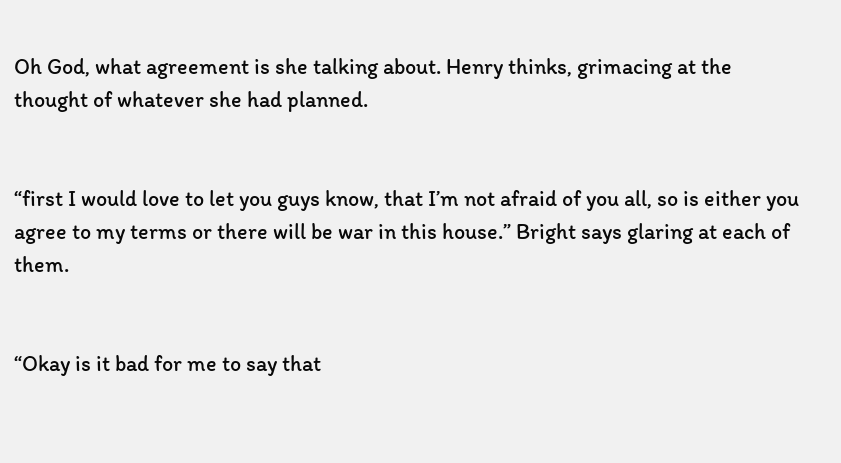Oh God, what agreement is she talking about. Henry thinks, grimacing at the thought of whatever she had planned.


“first I would love to let you guys know, that I’m not afraid of you all, so is either you agree to my terms or there will be war in this house.” Bright says glaring at each of them.


“Okay is it bad for me to say that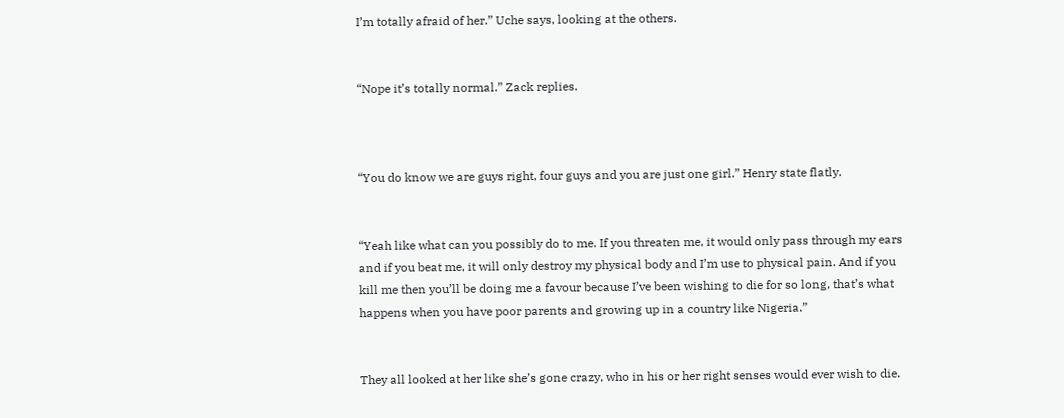I’m totally afraid of her.” Uche says, looking at the others.


“Nope it’s totally normal.” Zack replies.



“You do know we are guys right, four guys and you are just one girl.” Henry state flatly.


“Yeah like what can you possibly do to me. If you threaten me, it would only pass through my ears and if you beat me, it will only destroy my physical body and I’m use to physical pain. And if you kill me then you’ll be doing me a favour because I’ve been wishing to die for so long, that’s what happens when you have poor parents and growing up in a country like Nigeria.”


They all looked at her like she’s gone crazy, who in his or her right senses would ever wish to die.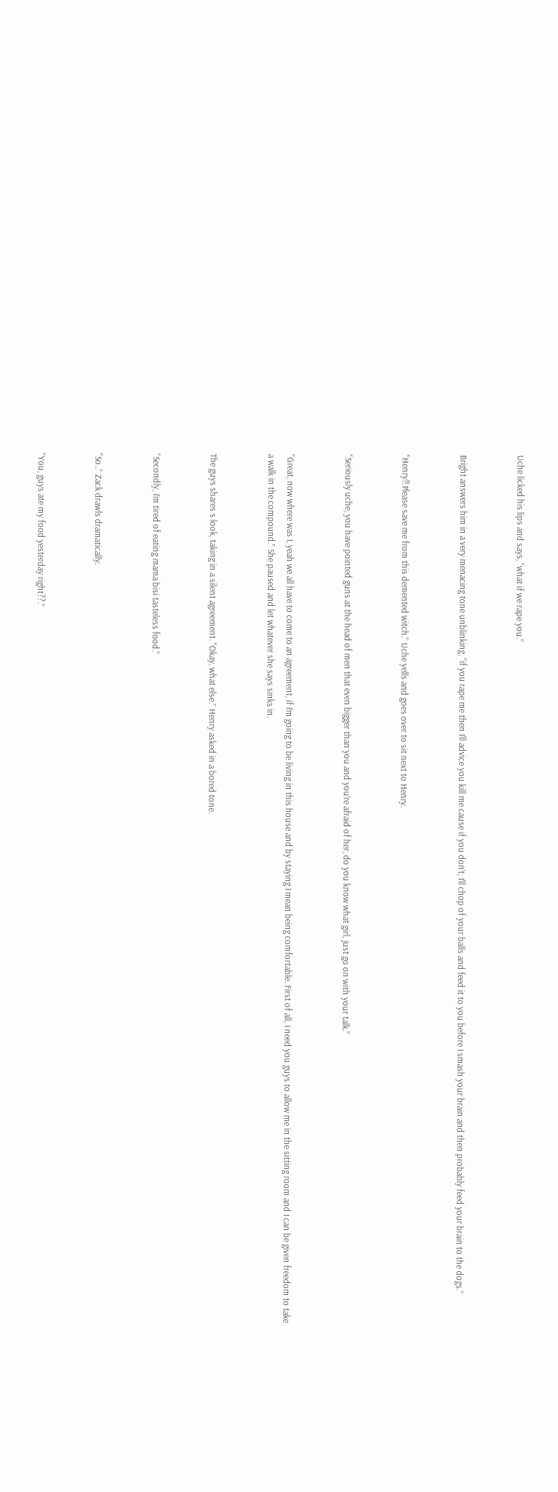Uche licked his lips and says, “what if we rape you.”


Bright answers him in a very menacing tone unblinking, “if you rape me then I’ll advice you kill me cause if you don’t, I’ll chop of your balls and feed it to you before I smash your brain and then probably feed your brain to the dogs.”


“Henry!! Please save me from this demented witch.” Uche yells and goes over to sit next to Henry.


“Seriously uche, you have pointed guns at the head of men that even bigger than you and you’re afraid of her, do you know what girl, just go on with your talk.”


“Great, now where was I, yeah we all have to come to an agreement, if I’m going to be living in this house and by staying I mean being comfortable. First of all, I need you guys to allow me in the sitting room and I can be given freedom to take a walk in the compound.” She paused and let whatever she says sinks in.


The guys shares s look, taking in a silent agreement. “Okay, what else.” Henry asked in a bored tone.


“Secondly, I’m tired of eating mama bisi tasteless food.”


“So..” Zack drawls dramatically.


“You, guys ate my food yesterday right??.”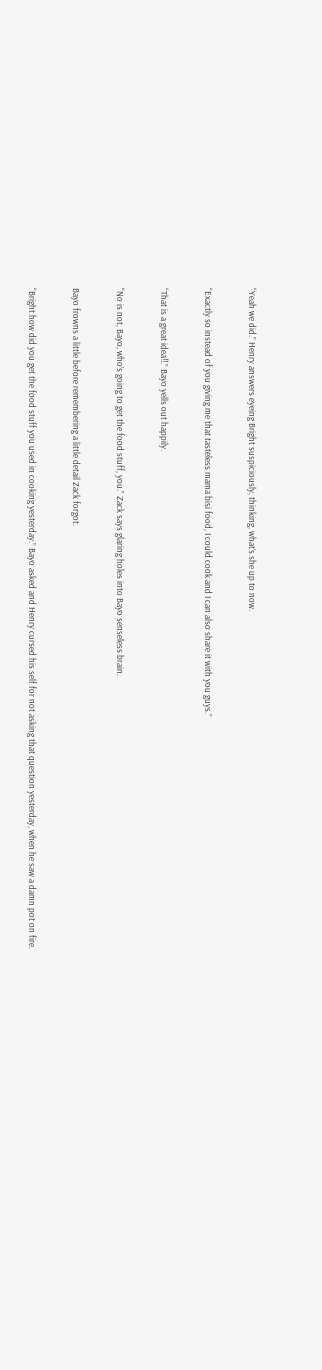“Yeah we did.” Henry answers eyeing Bright suspiciously, thinking, what’s she up to now.


“Exactly so instead of you giving me that tasteless mama bisi food, I could cook and I can also share it with you guys.”


“That is a great idea!!.” Bayo yells out happily.


“No is not, Bayo, who’s going to get the food stuff, you.” Zack says glaring holes into Bayo senseless brain.


Bayo frowns a little before remembering a little detail Zack forgot.


“Bright how did you get the food stuff you used in cooking yesterday.” Bayo asked and Henry cursed his self for not asking that question yesterday, when he saw a damn pot on fire.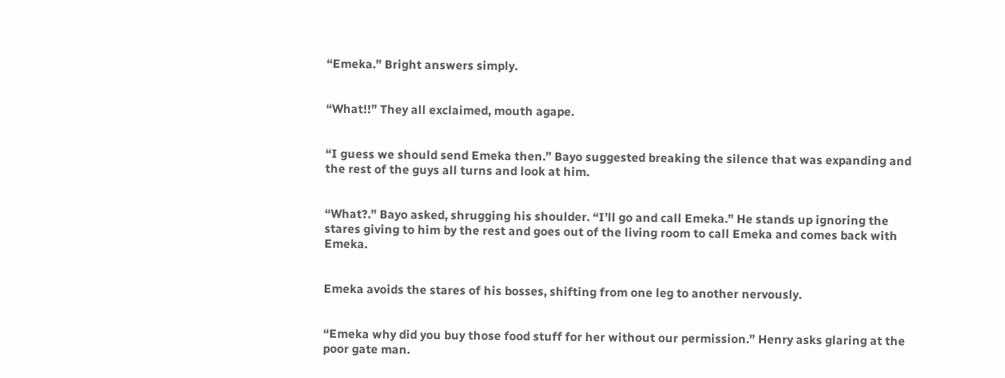“Emeka.” Bright answers simply.


“What!!” They all exclaimed, mouth agape.


“I guess we should send Emeka then.” Bayo suggested breaking the silence that was expanding and the rest of the guys all turns and look at him.


“What?.” Bayo asked, shrugging his shoulder. “I’ll go and call Emeka.” He stands up ignoring the stares giving to him by the rest and goes out of the living room to call Emeka and comes back with Emeka.


Emeka avoids the stares of his bosses, shifting from one leg to another nervously.


“Emeka why did you buy those food stuff for her without our permission.” Henry asks glaring at the poor gate man.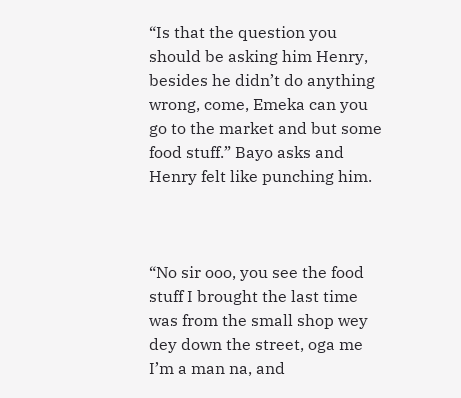“Is that the question you should be asking him Henry, besides he didn’t do anything wrong, come, Emeka can you go to the market and but some food stuff.” Bayo asks and Henry felt like punching him.



“No sir ooo, you see the food stuff I brought the last time was from the small shop wey dey down the street, oga me I’m a man na, and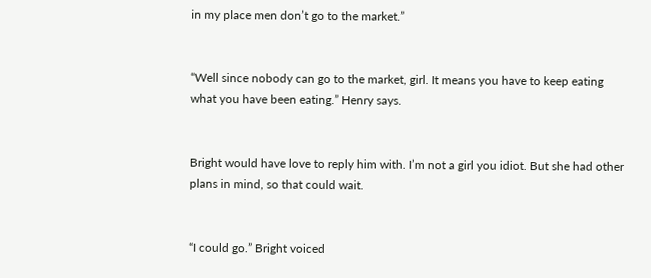in my place men don’t go to the market.”


“Well since nobody can go to the market, girl. It means you have to keep eating what you have been eating.” Henry says.


Bright would have love to reply him with. I’m not a girl you idiot. But she had other plans in mind, so that could wait.


“I could go.” Bright voiced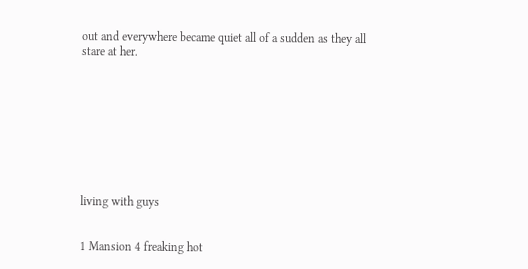out and everywhere became quiet all of a sudden as they all stare at her.









living with guys


1 Mansion 4 freaking hot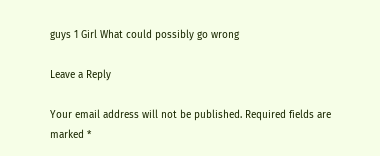guys 1 Girl What could possibly go wrong

Leave a Reply

Your email address will not be published. Required fields are marked *